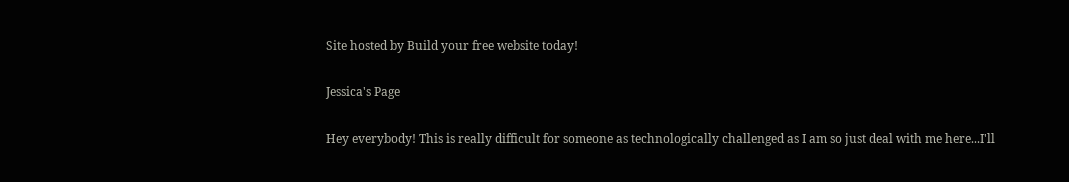Site hosted by Build your free website today!

Jessica's Page

Hey everybody! This is really difficult for someone as technologically challenged as I am so just deal with me here...I'll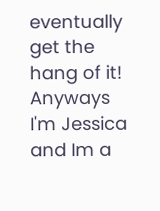eventually get the hang of it! Anyways I'm Jessica and Im a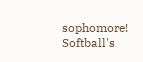sophomore! Softball's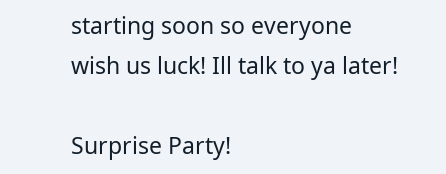starting soon so everyone wish us luck! Ill talk to ya later!

Surprise Party!